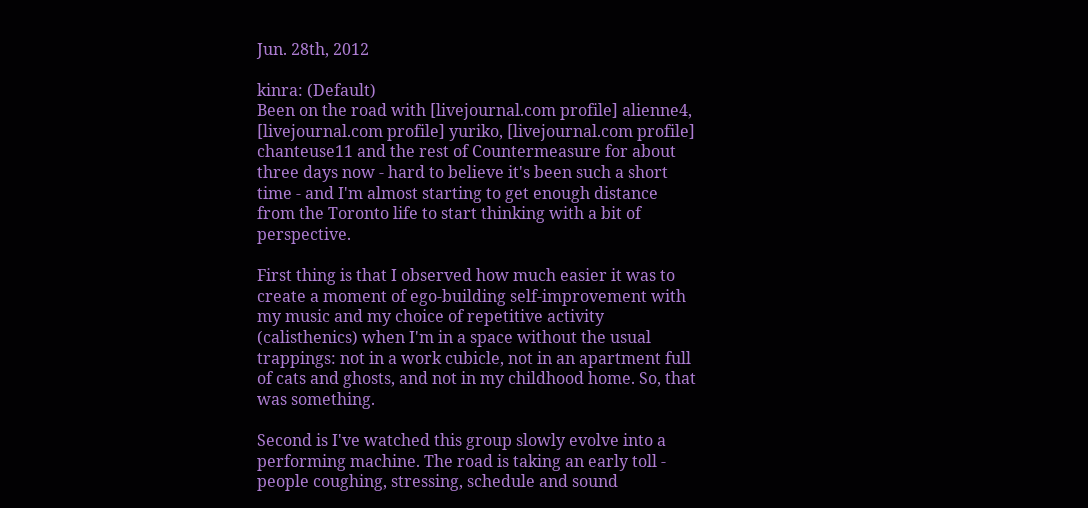Jun. 28th, 2012

kinra: (Default)
Been on the road with [livejournal.com profile] alienne4, [livejournal.com profile] yuriko, [livejournal.com profile] chanteuse11 and the rest of Countermeasure for about three days now - hard to believe it's been such a short time - and I'm almost starting to get enough distance from the Toronto life to start thinking with a bit of perspective.

First thing is that I observed how much easier it was to create a moment of ego-building self-improvement with my music and my choice of repetitive activity (calisthenics) when I'm in a space without the usual trappings: not in a work cubicle, not in an apartment full of cats and ghosts, and not in my childhood home. So, that was something.

Second is I've watched this group slowly evolve into a performing machine. The road is taking an early toll - people coughing, stressing, schedule and sound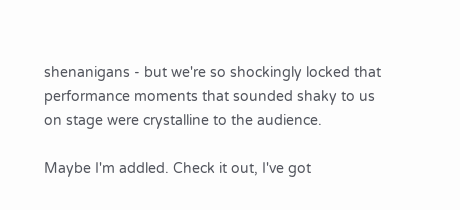shenanigans - but we're so shockingly locked that performance moments that sounded shaky to us on stage were crystalline to the audience.

Maybe I'm addled. Check it out, I've got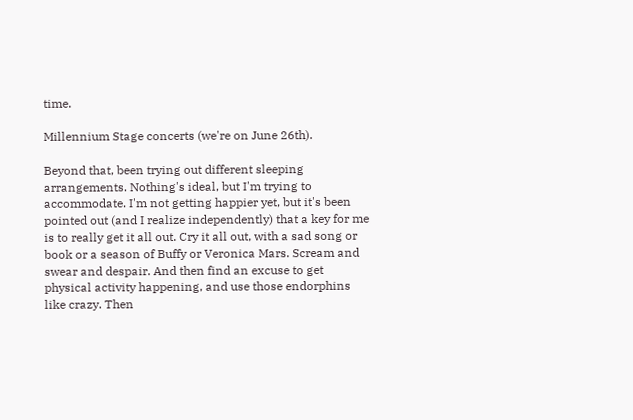time.

Millennium Stage concerts (we're on June 26th).

Beyond that, been trying out different sleeping arrangements. Nothing's ideal, but I'm trying to accommodate. I'm not getting happier yet, but it's been pointed out (and I realize independently) that a key for me is to really get it all out. Cry it all out, with a sad song or book or a season of Buffy or Veronica Mars. Scream and swear and despair. And then find an excuse to get physical activity happening, and use those endorphins like crazy. Then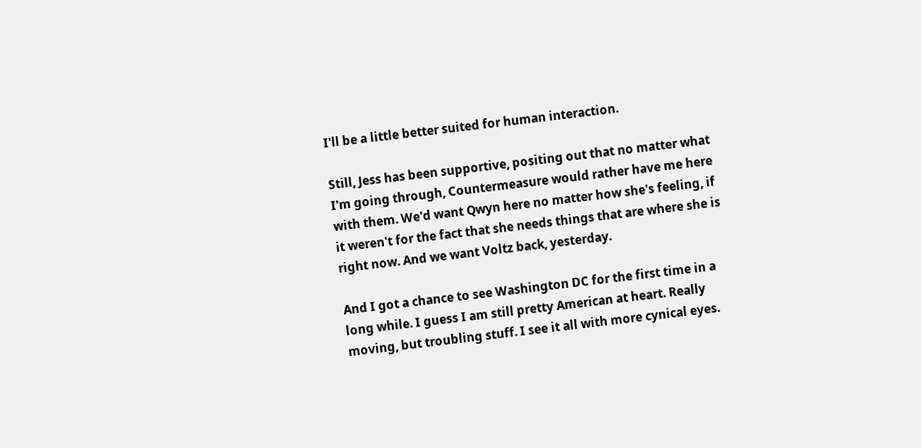I'll be a little better suited for human interaction.

Still, Jess has been supportive, positing out that no matter what I'm going through, Countermeasure would rather have me here with them. We'd want Qwyn here no matter how she's feeling, if it weren't for the fact that she needs things that are where she is right now. And we want Voltz back, yesterday.

And I got a chance to see Washington DC for the first time in a long while. I guess I am still pretty American at heart. Really moving, but troubling stuff. I see it all with more cynical eyes.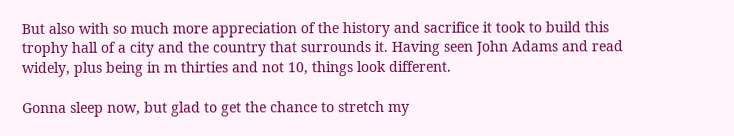But also with so much more appreciation of the history and sacrifice it took to build this trophy hall of a city and the country that surrounds it. Having seen John Adams and read widely, plus being in m thirties and not 10, things look different.

Gonna sleep now, but glad to get the chance to stretch my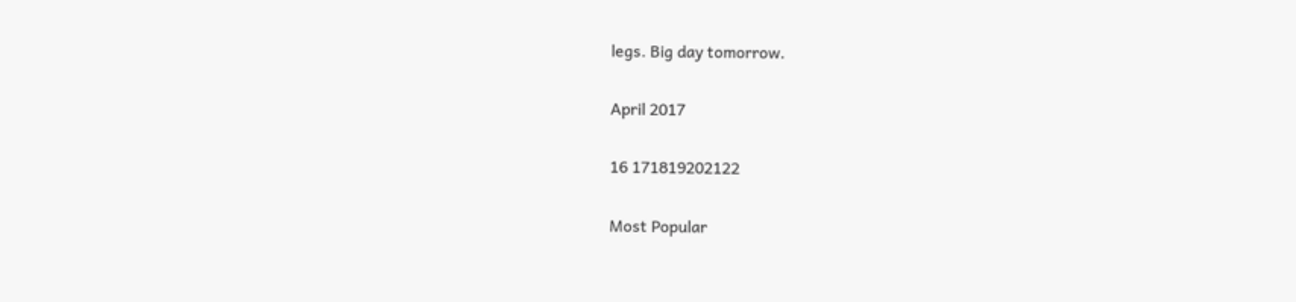legs. Big day tomorrow.

April 2017

16 171819202122

Most Popular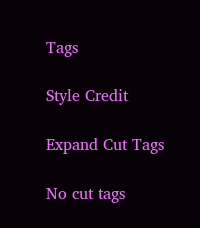Tags

Style Credit

Expand Cut Tags

No cut tags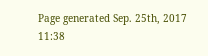Page generated Sep. 25th, 2017 11:38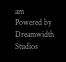am
Powered by Dreamwidth Studios